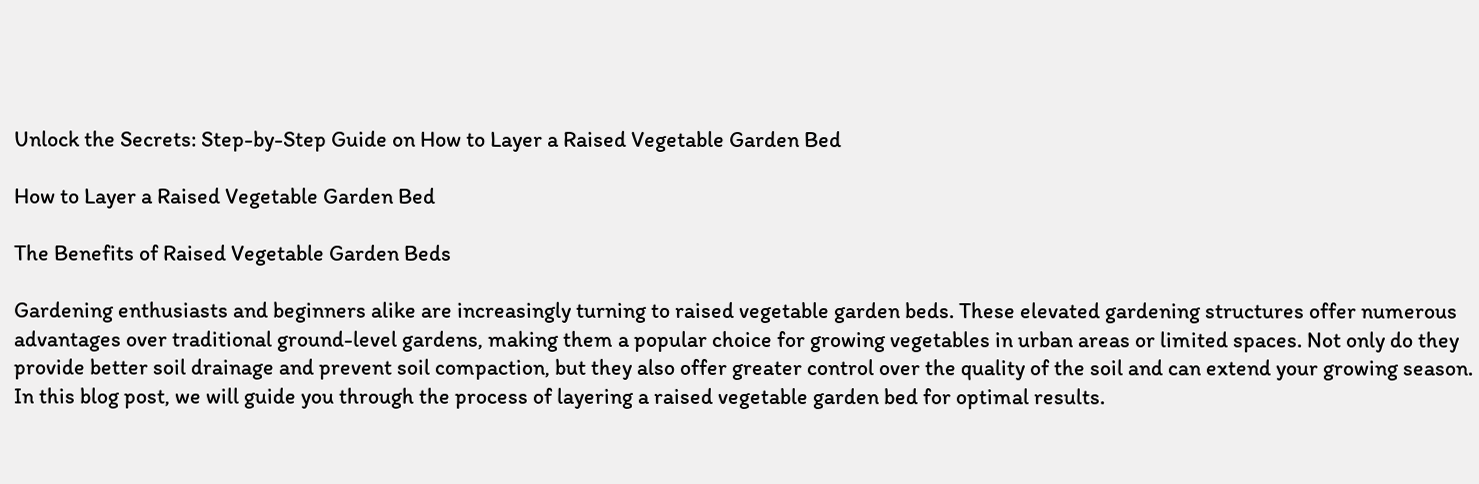Unlock the Secrets: Step-by-Step Guide on How to Layer a Raised Vegetable Garden Bed

How to Layer a Raised Vegetable Garden Bed

The Benefits of Raised Vegetable Garden Beds

Gardening enthusiasts and beginners alike are increasingly turning to raised vegetable garden beds. These elevated gardening structures offer numerous advantages over traditional ground-level gardens, making them a popular choice for growing vegetables in urban areas or limited spaces. Not only do they provide better soil drainage and prevent soil compaction, but they also offer greater control over the quality of the soil and can extend your growing season. In this blog post, we will guide you through the process of layering a raised vegetable garden bed for optimal results.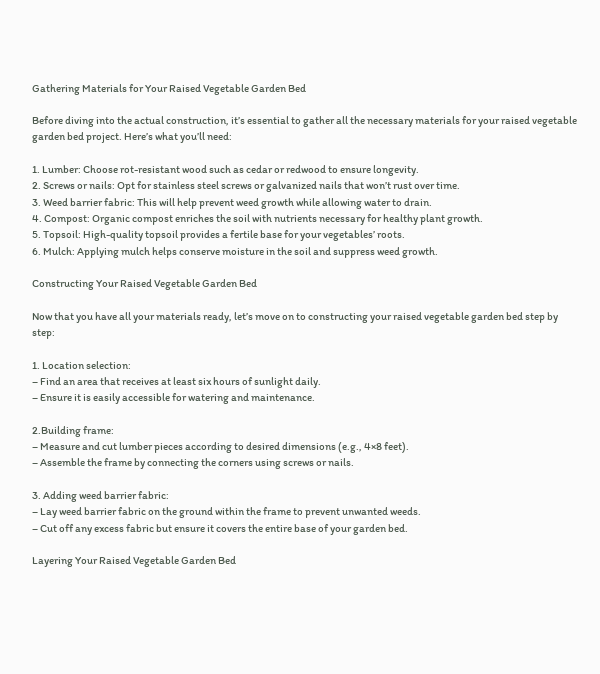Gathering Materials for Your Raised Vegetable Garden Bed

Before diving into the actual construction, it’s essential to gather all the necessary materials for your raised vegetable garden bed project. Here’s what you’ll need:

1. Lumber: Choose rot-resistant wood such as cedar or redwood to ensure longevity.
2. Screws or nails: Opt for stainless steel screws or galvanized nails that won’t rust over time.
3. Weed barrier fabric: This will help prevent weed growth while allowing water to drain.
4. Compost: Organic compost enriches the soil with nutrients necessary for healthy plant growth.
5. Topsoil: High-quality topsoil provides a fertile base for your vegetables’ roots.
6. Mulch: Applying mulch helps conserve moisture in the soil and suppress weed growth.

Constructing Your Raised Vegetable Garden Bed

Now that you have all your materials ready, let’s move on to constructing your raised vegetable garden bed step by step:

1. Location selection:
– Find an area that receives at least six hours of sunlight daily.
– Ensure it is easily accessible for watering and maintenance.

2.Building frame:
– Measure and cut lumber pieces according to desired dimensions (e.g., 4×8 feet).
– Assemble the frame by connecting the corners using screws or nails.

3. Adding weed barrier fabric:
– Lay weed barrier fabric on the ground within the frame to prevent unwanted weeds.
– Cut off any excess fabric but ensure it covers the entire base of your garden bed.

Layering Your Raised Vegetable Garden Bed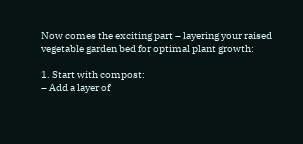Now comes the exciting part – layering your raised vegetable garden bed for optimal plant growth:

1. Start with compost:
– Add a layer of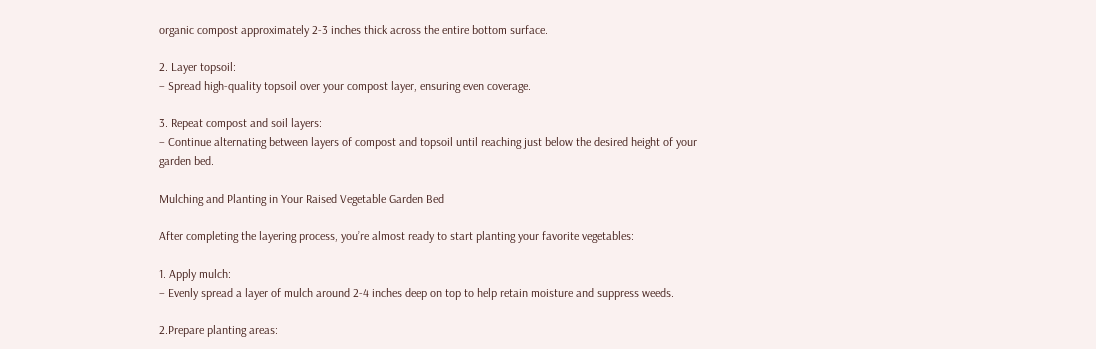organic compost approximately 2-3 inches thick across the entire bottom surface.

2. Layer topsoil:
– Spread high-quality topsoil over your compost layer, ensuring even coverage.

3. Repeat compost and soil layers:
– Continue alternating between layers of compost and topsoil until reaching just below the desired height of your garden bed.

Mulching and Planting in Your Raised Vegetable Garden Bed

After completing the layering process, you’re almost ready to start planting your favorite vegetables:

1. Apply mulch:
– Evenly spread a layer of mulch around 2-4 inches deep on top to help retain moisture and suppress weeds.

2.Prepare planting areas: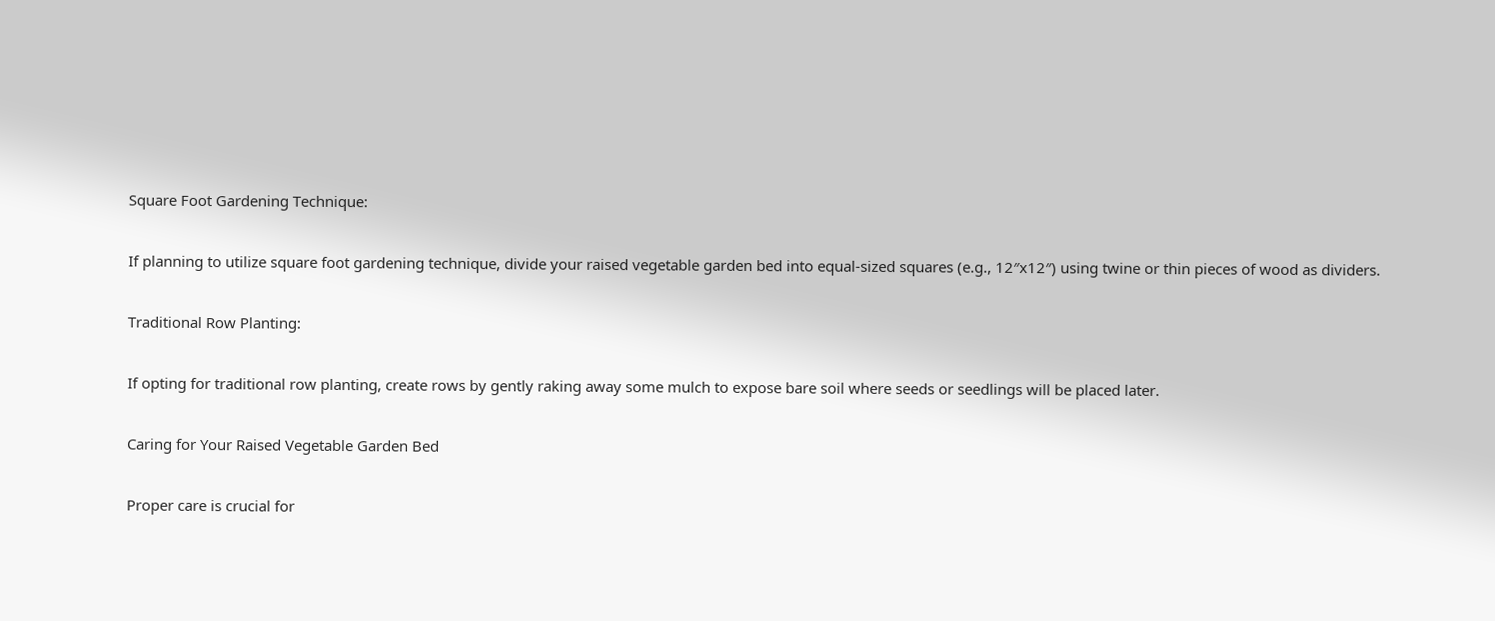Square Foot Gardening Technique:

If planning to utilize square foot gardening technique, divide your raised vegetable garden bed into equal-sized squares (e.g., 12″x12″) using twine or thin pieces of wood as dividers.

Traditional Row Planting:

If opting for traditional row planting, create rows by gently raking away some mulch to expose bare soil where seeds or seedlings will be placed later.

Caring for Your Raised Vegetable Garden Bed

Proper care is crucial for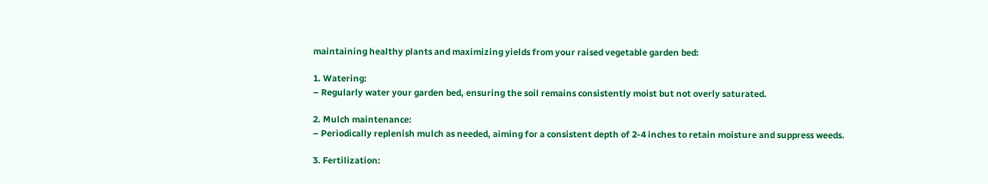maintaining healthy plants and maximizing yields from your raised vegetable garden bed:

1. Watering:
– Regularly water your garden bed, ensuring the soil remains consistently moist but not overly saturated.

2. Mulch maintenance:
– Periodically replenish mulch as needed, aiming for a consistent depth of 2-4 inches to retain moisture and suppress weeds.

3. Fertilization: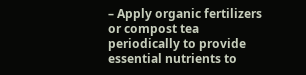– Apply organic fertilizers or compost tea periodically to provide essential nutrients to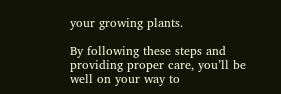your growing plants.

By following these steps and providing proper care, you’ll be well on your way to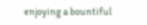enjoying a bountiful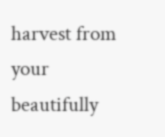harvest from your beautifully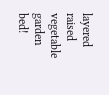layered raised vegetable garden bed!